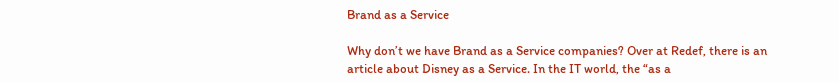Brand as a Service

Why don’t we have Brand as a Service companies? Over at Redef, there is an article about Disney as a Service. In the IT world, the “as a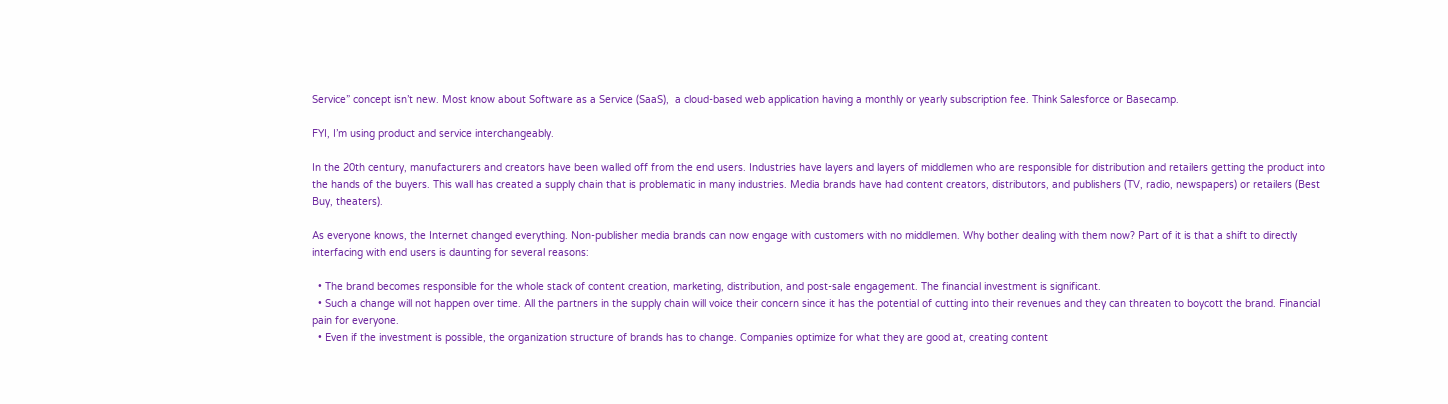Service” concept isn’t new. Most know about Software as a Service (SaaS),  a cloud-based web application having a monthly or yearly subscription fee. Think Salesforce or Basecamp.

FYI, I’m using product and service interchangeably.

In the 20th century, manufacturers and creators have been walled off from the end users. Industries have layers and layers of middlemen who are responsible for distribution and retailers getting the product into the hands of the buyers. This wall has created a supply chain that is problematic in many industries. Media brands have had content creators, distributors, and publishers (TV, radio, newspapers) or retailers (Best Buy, theaters).

As everyone knows, the Internet changed everything. Non-publisher media brands can now engage with customers with no middlemen. Why bother dealing with them now? Part of it is that a shift to directly interfacing with end users is daunting for several reasons:

  • The brand becomes responsible for the whole stack of content creation, marketing, distribution, and post-sale engagement. The financial investment is significant.
  • Such a change will not happen over time. All the partners in the supply chain will voice their concern since it has the potential of cutting into their revenues and they can threaten to boycott the brand. Financial pain for everyone.
  • Even if the investment is possible, the organization structure of brands has to change. Companies optimize for what they are good at, creating content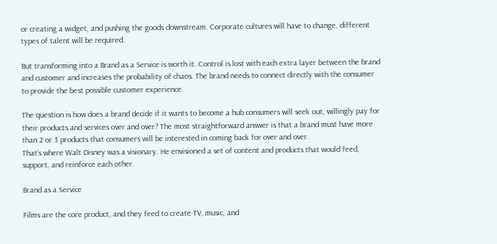or creating a widget, and pushing the goods downstream. Corporate cultures will have to change, different types of talent will be required.

But transforming into a Brand as a Service is worth it. Control is lost with each extra layer between the brand and customer and increases the probability of chaos. The brand needs to connect directly with the consumer to provide the best possible customer experience.

The question is how does a brand decide if it wants to become a hub consumers will seek out, willingly pay for their products and services over and over? The most straightforward answer is that a brand must have more than 2 or 3 products that consumers will be interested in coming back for over and over.
That’s where Walt Disney was a visionary. He envisioned a set of content and products that would feed, support, and reinforce each other.

Brand as a Service

Films are the core product, and they feed to create TV, music, and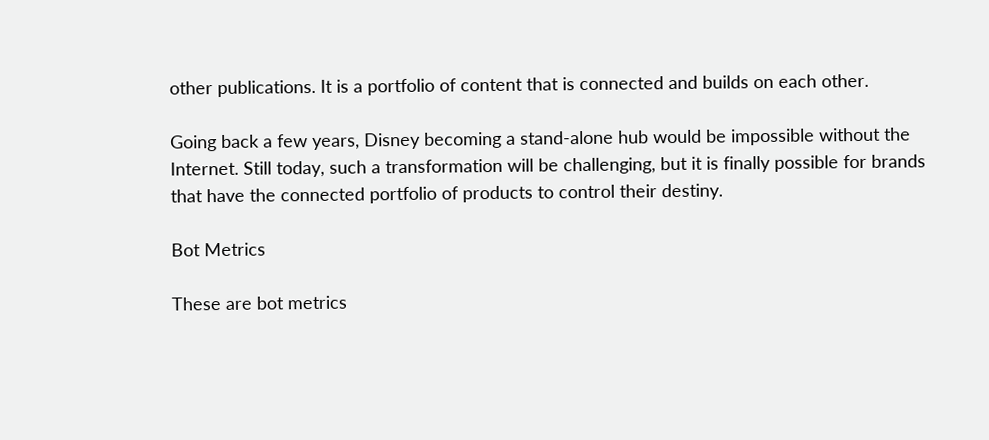other publications. It is a portfolio of content that is connected and builds on each other.

Going back a few years, Disney becoming a stand-alone hub would be impossible without the Internet. Still today, such a transformation will be challenging, but it is finally possible for brands that have the connected portfolio of products to control their destiny.

Bot Metrics

These are bot metrics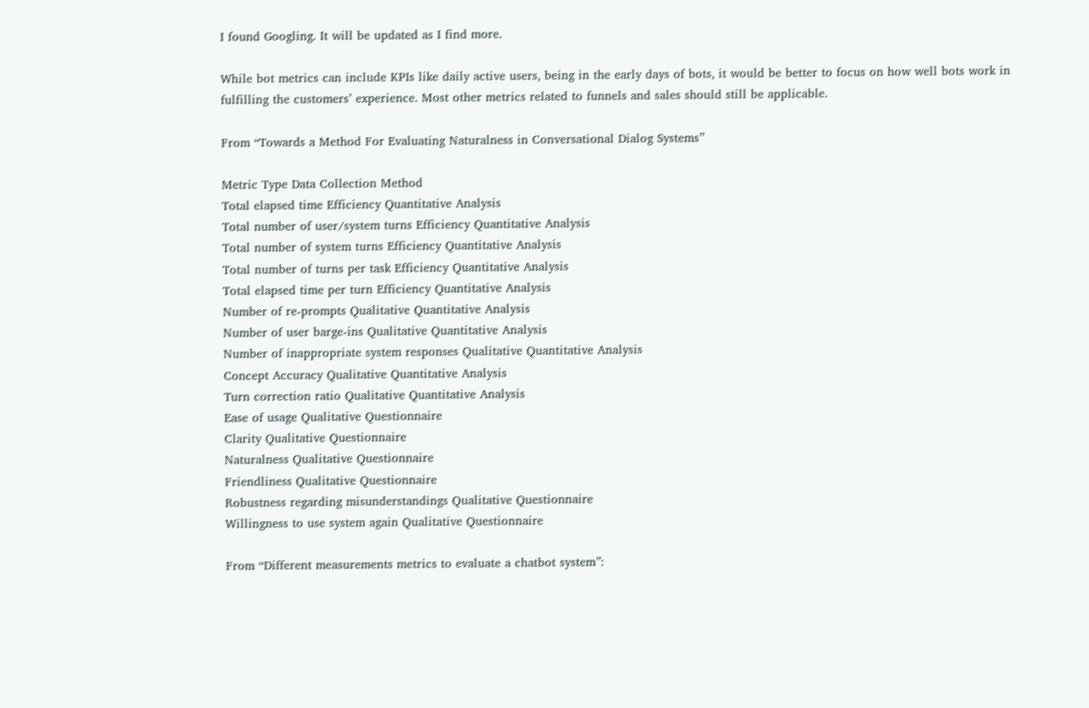I found Googling. It will be updated as I find more.

While bot metrics can include KPIs like daily active users, being in the early days of bots, it would be better to focus on how well bots work in fulfilling the customers’ experience. Most other metrics related to funnels and sales should still be applicable.

From “Towards a Method For Evaluating Naturalness in Conversational Dialog Systems”

Metric Type Data Collection Method
Total elapsed time Efficiency Quantitative Analysis
Total number of user/system turns Efficiency Quantitative Analysis
Total number of system turns Efficiency Quantitative Analysis
Total number of turns per task Efficiency Quantitative Analysis
Total elapsed time per turn Efficiency Quantitative Analysis
Number of re-prompts Qualitative Quantitative Analysis
Number of user barge-ins Qualitative Quantitative Analysis
Number of inappropriate system responses Qualitative Quantitative Analysis
Concept Accuracy Qualitative Quantitative Analysis
Turn correction ratio Qualitative Quantitative Analysis
Ease of usage Qualitative Questionnaire
Clarity Qualitative Questionnaire
Naturalness Qualitative Questionnaire
Friendliness Qualitative Questionnaire
Robustness regarding misunderstandings Qualitative Questionnaire
Willingness to use system again Qualitative Questionnaire

From “Different measurements metrics to evaluate a chatbot system”: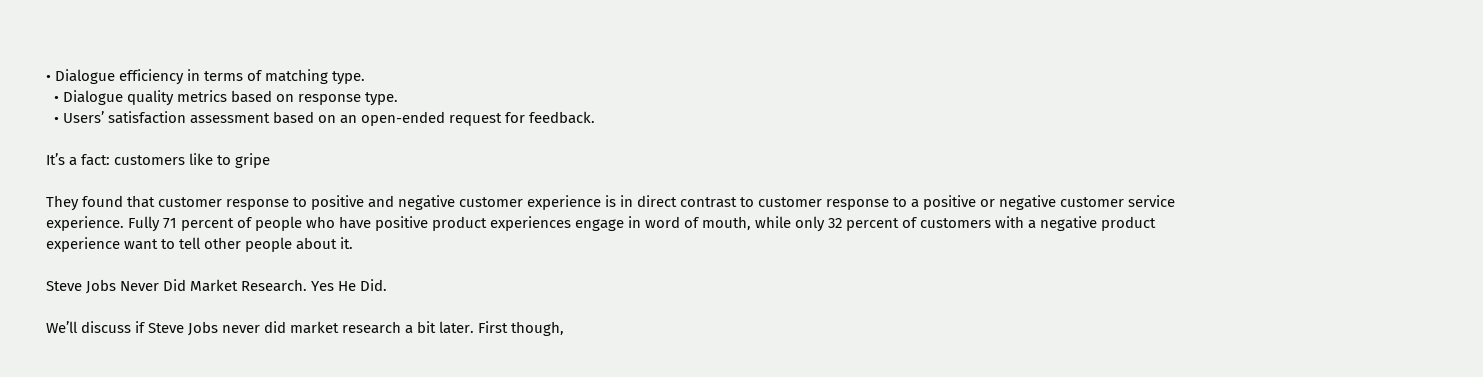• Dialogue efficiency in terms of matching type.
  • Dialogue quality metrics based on response type.
  • Users’ satisfaction assessment based on an open-ended request for feedback.

It’s a fact: customers like to gripe

They found that customer response to positive and negative customer experience is in direct contrast to customer response to a positive or negative customer service experience. Fully 71 percent of people who have positive product experiences engage in word of mouth, while only 32 percent of customers with a negative product experience want to tell other people about it.

Steve Jobs Never Did Market Research. Yes He Did.

We’ll discuss if Steve Jobs never did market research a bit later. First though,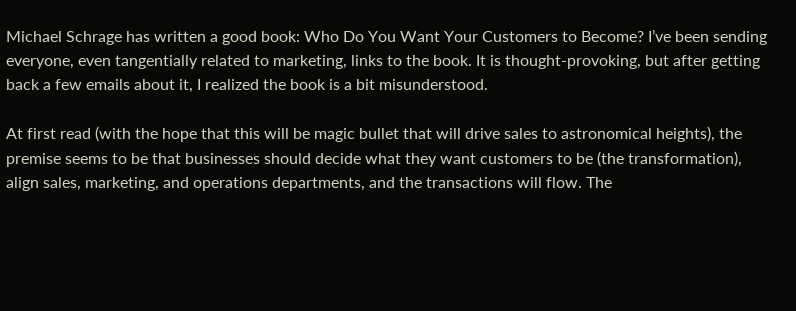Michael Schrage has written a good book: Who Do You Want Your Customers to Become? I’ve been sending everyone, even tangentially related to marketing, links to the book. It is thought-provoking, but after getting back a few emails about it, I realized the book is a bit misunderstood.

At first read (with the hope that this will be magic bullet that will drive sales to astronomical heights), the premise seems to be that businesses should decide what they want customers to be (the transformation), align sales, marketing, and operations departments, and the transactions will flow. The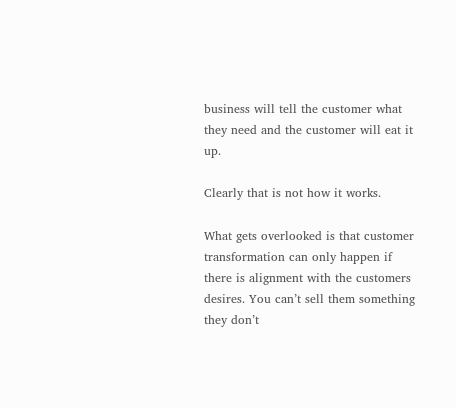business will tell the customer what they need and the customer will eat it up.

Clearly that is not how it works.

What gets overlooked is that customer transformation can only happen if there is alignment with the customers desires. You can’t sell them something they don’t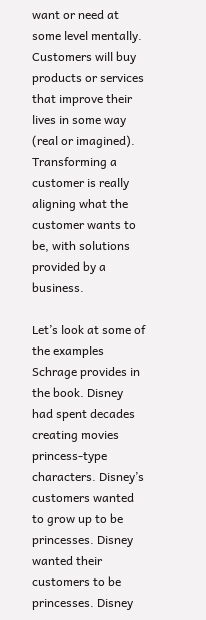want or need at some level mentally. Customers will buy products or services that improve their lives in some way (real or imagined). Transforming a customer is really aligning what the customer wants to be, with solutions provided by a business.

Let’s look at some of the examples Schrage provides in the book. Disney had spent decades creating movies princess-type characters. Disney’s customers wanted to grow up to be princesses. Disney wanted their customers to be princesses. Disney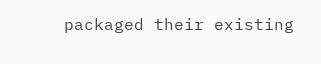packaged their existing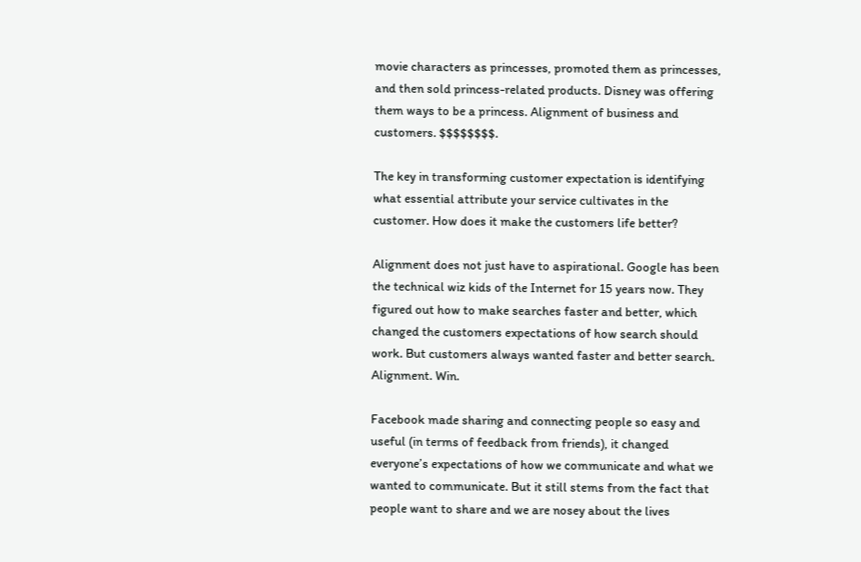movie characters as princesses, promoted them as princesses, and then sold princess-related products. Disney was offering them ways to be a princess. Alignment of business and customers. $$$$$$$$.

The key in transforming customer expectation is identifying what essential attribute your service cultivates in the customer. How does it make the customers life better?

Alignment does not just have to aspirational. Google has been the technical wiz kids of the Internet for 15 years now. They figured out how to make searches faster and better, which changed the customers expectations of how search should work. But customers always wanted faster and better search. Alignment. Win.

Facebook made sharing and connecting people so easy and useful (in terms of feedback from friends), it changed everyone’s expectations of how we communicate and what we wanted to communicate. But it still stems from the fact that people want to share and we are nosey about the lives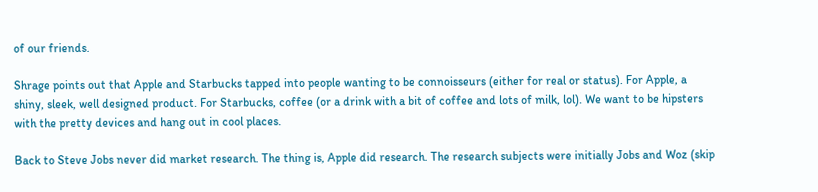of our friends.

Shrage points out that Apple and Starbucks tapped into people wanting to be connoisseurs (either for real or status). For Apple, a shiny, sleek, well designed product. For Starbucks, coffee (or a drink with a bit of coffee and lots of milk, lol). We want to be hipsters with the pretty devices and hang out in cool places.

Back to Steve Jobs never did market research. The thing is, Apple did research. The research subjects were initially Jobs and Woz (skip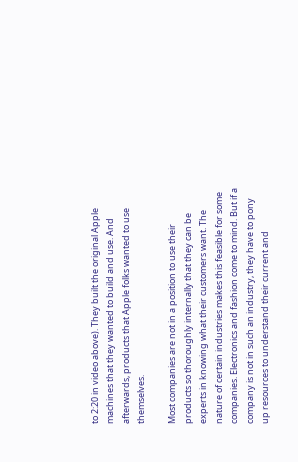to 2:20 in video above). They built the original Apple machines that they wanted to build and use. And afterwards, products that Apple folks wanted to use themselves.

Most companies are not in a position to use their products so thoroughly internally that they can be experts in knowing what their customers want. The nature of certain industries makes this feasible for some companies. Electronics and fashion come to mind. But if a company is not in such an industry, they have to pony up resources to understand their current and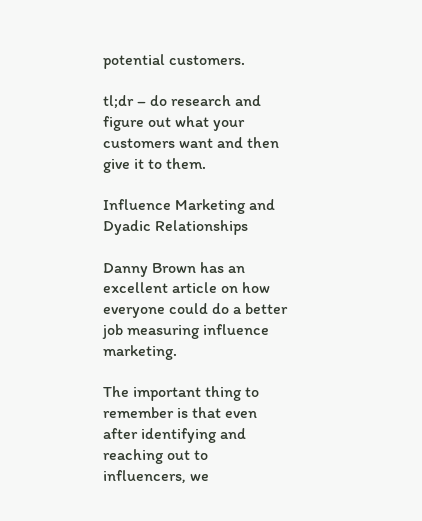potential customers.

tl;dr – do research and figure out what your customers want and then give it to them.

Influence Marketing and Dyadic Relationships

Danny Brown has an excellent article on how everyone could do a better job measuring influence marketing.

The important thing to remember is that even after identifying and reaching out to influencers, we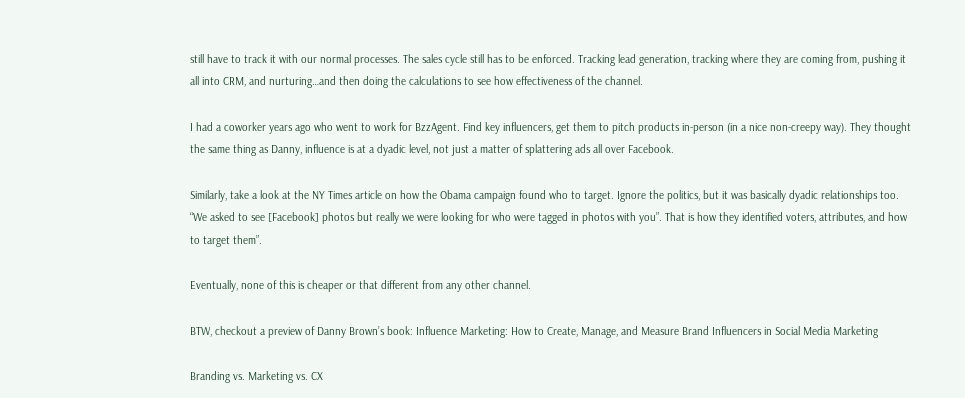still have to track it with our normal processes. The sales cycle still has to be enforced. Tracking lead generation, tracking where they are coming from, pushing it all into CRM, and nurturing…and then doing the calculations to see how effectiveness of the channel.

I had a coworker years ago who went to work for BzzAgent. Find key influencers, get them to pitch products in-person (in a nice non-creepy way). They thought the same thing as Danny, influence is at a dyadic level, not just a matter of splattering ads all over Facebook.

Similarly, take a look at the NY Times article on how the Obama campaign found who to target. Ignore the politics, but it was basically dyadic relationships too. “We asked to see [Facebook] photos but really we were looking for who were tagged in photos with you”. That is how they identified voters, attributes, and how to target them”.

Eventually, none of this is cheaper or that different from any other channel.

BTW, checkout a preview of Danny Brown’s book: Influence Marketing: How to Create, Manage, and Measure Brand Influencers in Social Media Marketing

Branding vs. Marketing vs. CX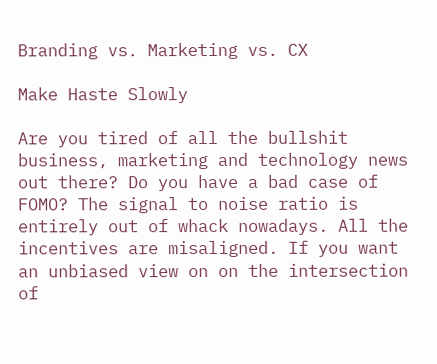Branding vs. Marketing vs. CX

Make Haste Slowly

Are you tired of all the bullshit business, marketing and technology news out there? Do you have a bad case of FOMO? The signal to noise ratio is entirely out of whack nowadays. All the incentives are misaligned. If you want an unbiased view on on the intersection of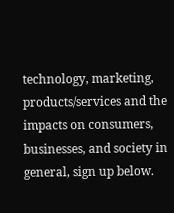technology, marketing, products/services and the impacts on consumers, businesses, and society in general, sign up below.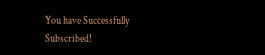You have Successfully Subscribed!